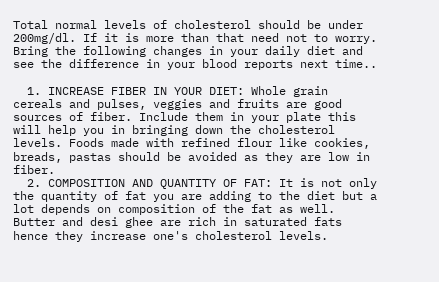Total normal levels of cholesterol should be under 200mg/dl. If it is more than that need not to worry. Bring the following changes in your daily diet and see the difference in your blood reports next time..

  1. INCREASE FIBER IN YOUR DIET: Whole grain cereals and pulses, veggies and fruits are good sources of fiber. Include them in your plate this will help you in bringing down the cholesterol levels. Foods made with refined flour like cookies, breads, pastas should be avoided as they are low in fiber.
  2. COMPOSITION AND QUANTITY OF FAT: It is not only the quantity of fat you are adding to the diet but a lot depends on composition of the fat as well. Butter and desi ghee are rich in saturated fats hence they increase one's cholesterol levels.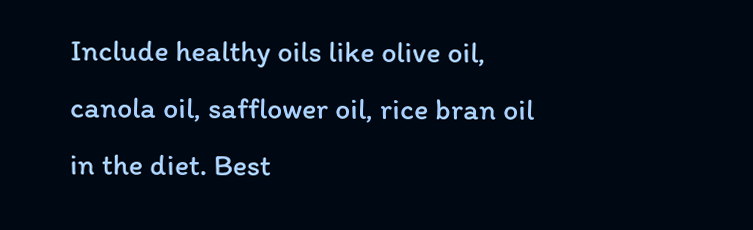Include healthy oils like olive oil, canola oil, safflower oil, rice bran oil in the diet. Best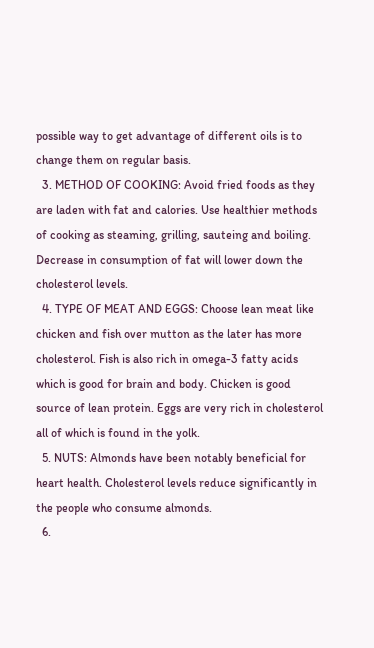possible way to get advantage of different oils is to change them on regular basis.
  3. METHOD OF COOKING: Avoid fried foods as they are laden with fat and calories. Use healthier methods of cooking as steaming, grilling, sauteing and boiling. Decrease in consumption of fat will lower down the cholesterol levels.
  4. TYPE OF MEAT AND EGGS: Choose lean meat like chicken and fish over mutton as the later has more cholesterol. Fish is also rich in omega-3 fatty acids which is good for brain and body. Chicken is good source of lean protein. Eggs are very rich in cholesterol all of which is found in the yolk.
  5. NUTS: Almonds have been notably beneficial for heart health. Cholesterol levels reduce significantly in the people who consume almonds.
  6.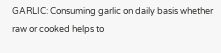GARLIC: Consuming garlic on daily basis whether raw or cooked helps to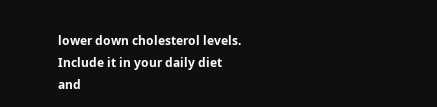lower down cholesterol levels. Include it in your daily diet and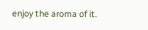enjoy the aroma of it.